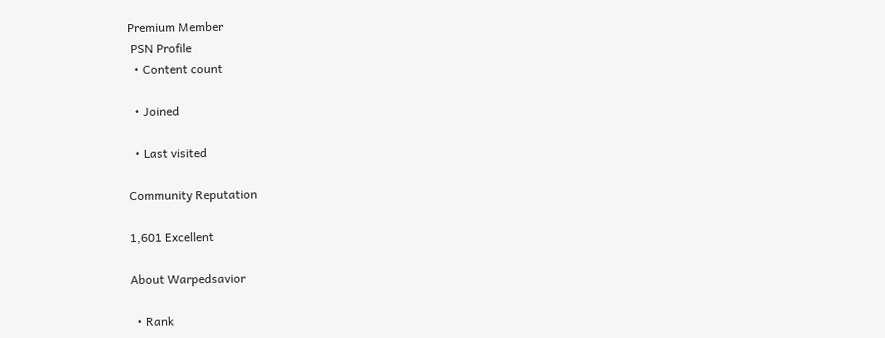Premium Member
 PSN Profile
  • Content count

  • Joined

  • Last visited

Community Reputation

1,601 Excellent

About Warpedsavior

  • Rank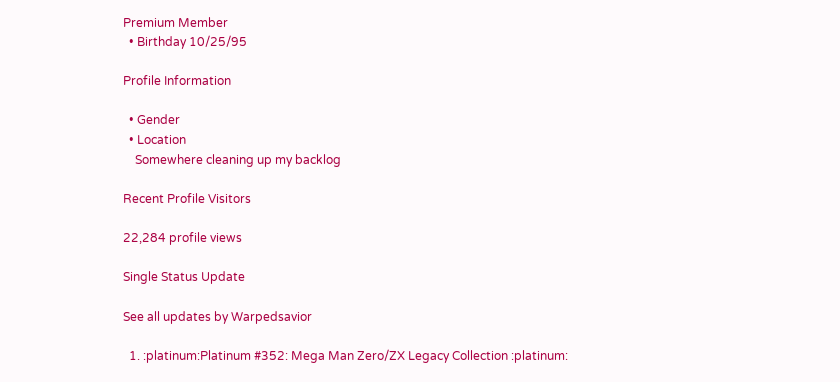Premium Member
  • Birthday 10/25/95

Profile Information

  • Gender
  • Location
    Somewhere cleaning up my backlog

Recent Profile Visitors

22,284 profile views

Single Status Update

See all updates by Warpedsavior

  1. :platinum:Platinum #352: Mega Man Zero/ZX Legacy Collection :platinum: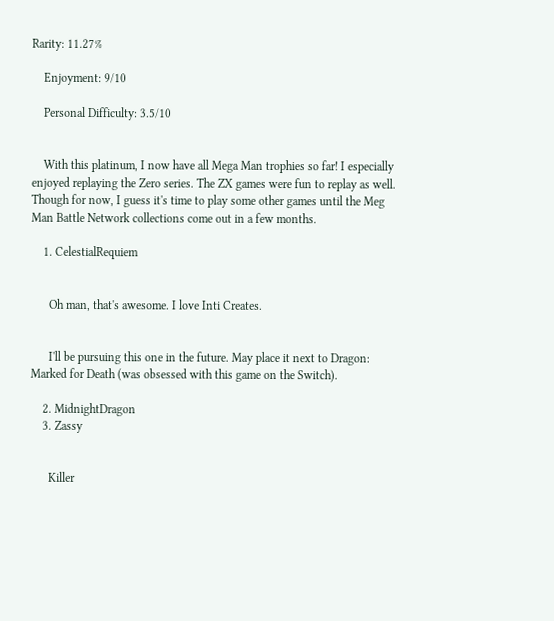Rarity: 11.27%

    Enjoyment: 9/10

    Personal Difficulty: 3.5/10


    With this platinum, I now have all Mega Man trophies so far! I especially enjoyed replaying the Zero series. The ZX games were fun to replay as well. Though for now, I guess it's time to play some other games until the Meg Man Battle Network collections come out in a few months.

    1. CelestialRequiem


      Oh man, that's awesome. I love Inti Creates.


      I'll be pursuing this one in the future. May place it next to Dragon: Marked for Death (was obsessed with this game on the Switch).

    2. MidnightDragon
    3. Zassy


      Killer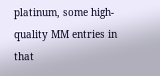platinum, some high-quality MM entries in that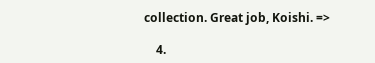collection. Great job, Koishi. =>

    4.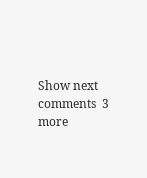Show next comments  3 more